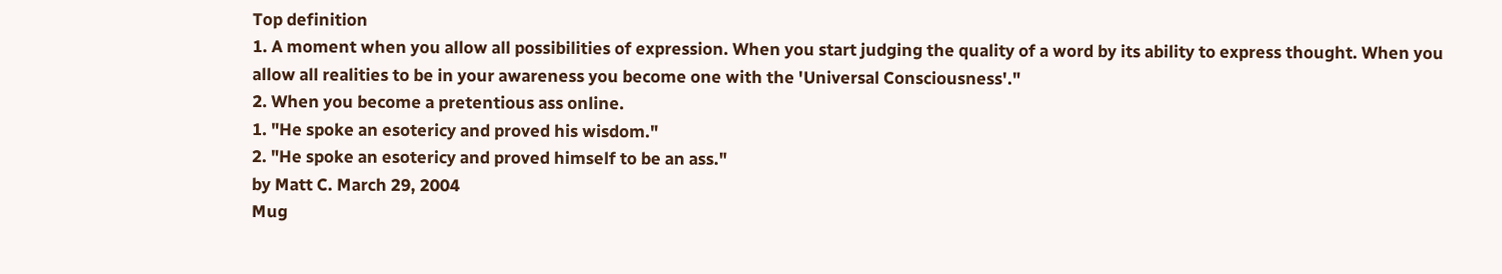Top definition
1. A moment when you allow all possibilities of expression. When you start judging the quality of a word by its ability to express thought. When you allow all realities to be in your awareness you become one with the 'Universal Consciousness'."
2. When you become a pretentious ass online.
1. "He spoke an esotericy and proved his wisdom."
2. "He spoke an esotericy and proved himself to be an ass."
by Matt C. March 29, 2004
Mug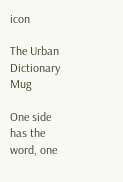icon

The Urban Dictionary Mug

One side has the word, one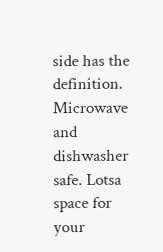side has the definition. Microwave and dishwasher safe. Lotsa space for your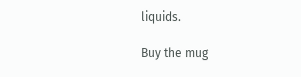liquids.

Buy the mug